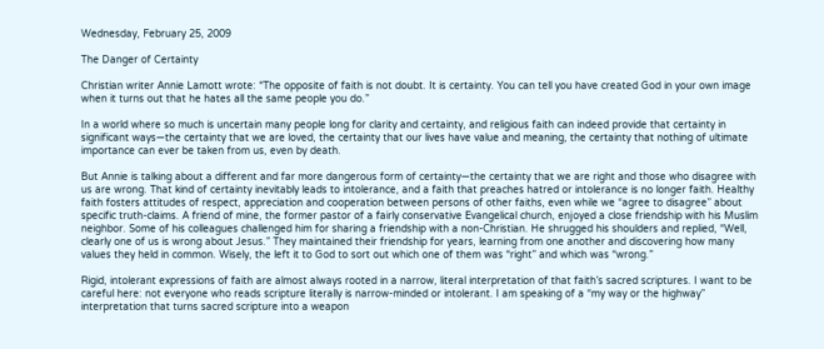Wednesday, February 25, 2009

The Danger of Certainty

Christian writer Annie Lamott wrote: “The opposite of faith is not doubt. It is certainty. You can tell you have created God in your own image when it turns out that he hates all the same people you do.”

In a world where so much is uncertain many people long for clarity and certainty, and religious faith can indeed provide that certainty in significant ways—the certainty that we are loved, the certainty that our lives have value and meaning, the certainty that nothing of ultimate importance can ever be taken from us, even by death.

But Annie is talking about a different and far more dangerous form of certainty—the certainty that we are right and those who disagree with us are wrong. That kind of certainty inevitably leads to intolerance, and a faith that preaches hatred or intolerance is no longer faith. Healthy faith fosters attitudes of respect, appreciation and cooperation between persons of other faiths, even while we “agree to disagree” about specific truth-claims. A friend of mine, the former pastor of a fairly conservative Evangelical church, enjoyed a close friendship with his Muslim neighbor. Some of his colleagues challenged him for sharing a friendship with a non-Christian. He shrugged his shoulders and replied, “Well, clearly one of us is wrong about Jesus.” They maintained their friendship for years, learning from one another and discovering how many values they held in common. Wisely, the left it to God to sort out which one of them was “right” and which was “wrong.”

Rigid, intolerant expressions of faith are almost always rooted in a narrow, literal interpretation of that faith’s sacred scriptures. I want to be careful here: not everyone who reads scripture literally is narrow-minded or intolerant. I am speaking of a “my way or the highway” interpretation that turns sacred scripture into a weapon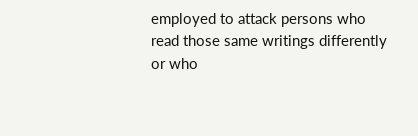employed to attack persons who read those same writings differently or who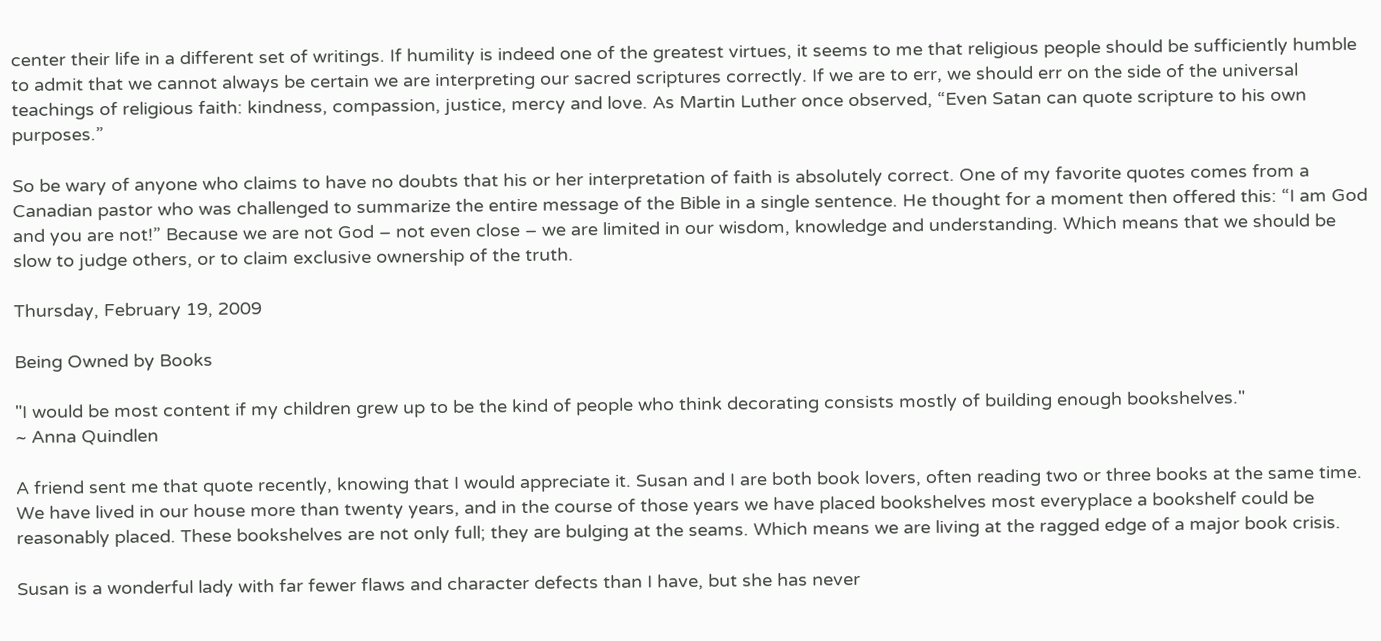center their life in a different set of writings. If humility is indeed one of the greatest virtues, it seems to me that religious people should be sufficiently humble to admit that we cannot always be certain we are interpreting our sacred scriptures correctly. If we are to err, we should err on the side of the universal teachings of religious faith: kindness, compassion, justice, mercy and love. As Martin Luther once observed, “Even Satan can quote scripture to his own purposes.”

So be wary of anyone who claims to have no doubts that his or her interpretation of faith is absolutely correct. One of my favorite quotes comes from a Canadian pastor who was challenged to summarize the entire message of the Bible in a single sentence. He thought for a moment then offered this: “I am God and you are not!” Because we are not God – not even close – we are limited in our wisdom, knowledge and understanding. Which means that we should be slow to judge others, or to claim exclusive ownership of the truth.

Thursday, February 19, 2009

Being Owned by Books

"I would be most content if my children grew up to be the kind of people who think decorating consists mostly of building enough bookshelves."
~ Anna Quindlen

A friend sent me that quote recently, knowing that I would appreciate it. Susan and I are both book lovers, often reading two or three books at the same time. We have lived in our house more than twenty years, and in the course of those years we have placed bookshelves most everyplace a bookshelf could be reasonably placed. These bookshelves are not only full; they are bulging at the seams. Which means we are living at the ragged edge of a major book crisis.

Susan is a wonderful lady with far fewer flaws and character defects than I have, but she has never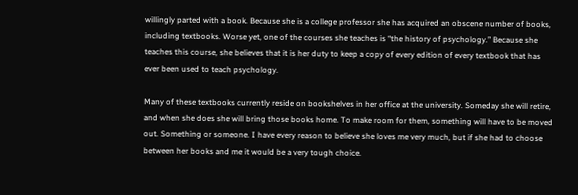willingly parted with a book. Because she is a college professor she has acquired an obscene number of books, including textbooks. Worse yet, one of the courses she teaches is “the history of psychology.” Because she teaches this course, she believes that it is her duty to keep a copy of every edition of every textbook that has ever been used to teach psychology.

Many of these textbooks currently reside on bookshelves in her office at the university. Someday she will retire, and when she does she will bring those books home. To make room for them, something will have to be moved out. Something or someone. I have every reason to believe she loves me very much, but if she had to choose between her books and me it would be a very tough choice.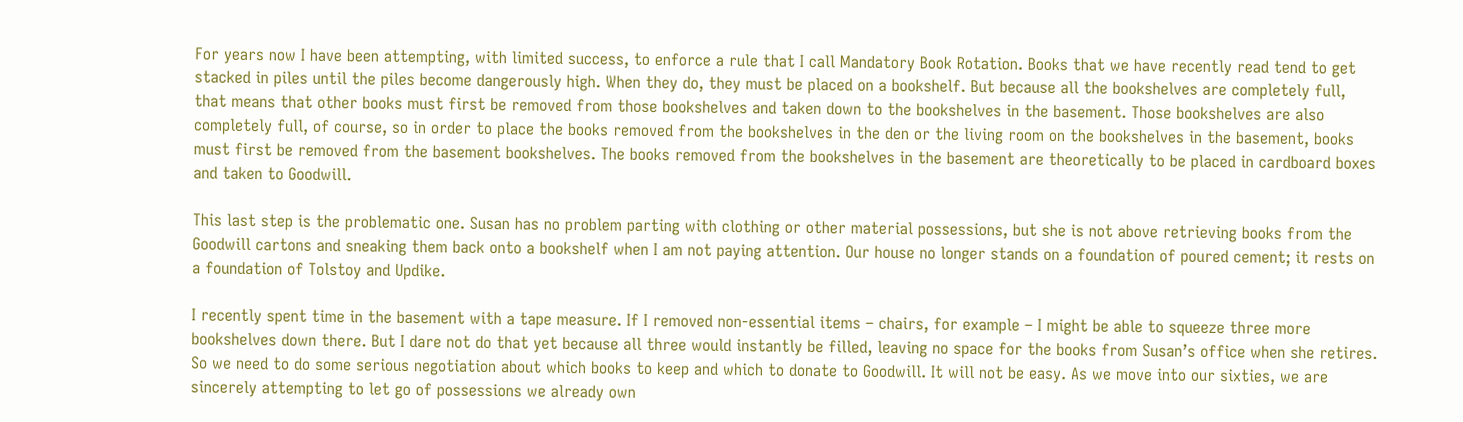For years now I have been attempting, with limited success, to enforce a rule that I call Mandatory Book Rotation. Books that we have recently read tend to get stacked in piles until the piles become dangerously high. When they do, they must be placed on a bookshelf. But because all the bookshelves are completely full, that means that other books must first be removed from those bookshelves and taken down to the bookshelves in the basement. Those bookshelves are also completely full, of course, so in order to place the books removed from the bookshelves in the den or the living room on the bookshelves in the basement, books must first be removed from the basement bookshelves. The books removed from the bookshelves in the basement are theoretically to be placed in cardboard boxes and taken to Goodwill.

This last step is the problematic one. Susan has no problem parting with clothing or other material possessions, but she is not above retrieving books from the Goodwill cartons and sneaking them back onto a bookshelf when I am not paying attention. Our house no longer stands on a foundation of poured cement; it rests on a foundation of Tolstoy and Updike.

I recently spent time in the basement with a tape measure. If I removed non-essential items – chairs, for example – I might be able to squeeze three more bookshelves down there. But I dare not do that yet because all three would instantly be filled, leaving no space for the books from Susan’s office when she retires. So we need to do some serious negotiation about which books to keep and which to donate to Goodwill. It will not be easy. As we move into our sixties, we are sincerely attempting to let go of possessions we already own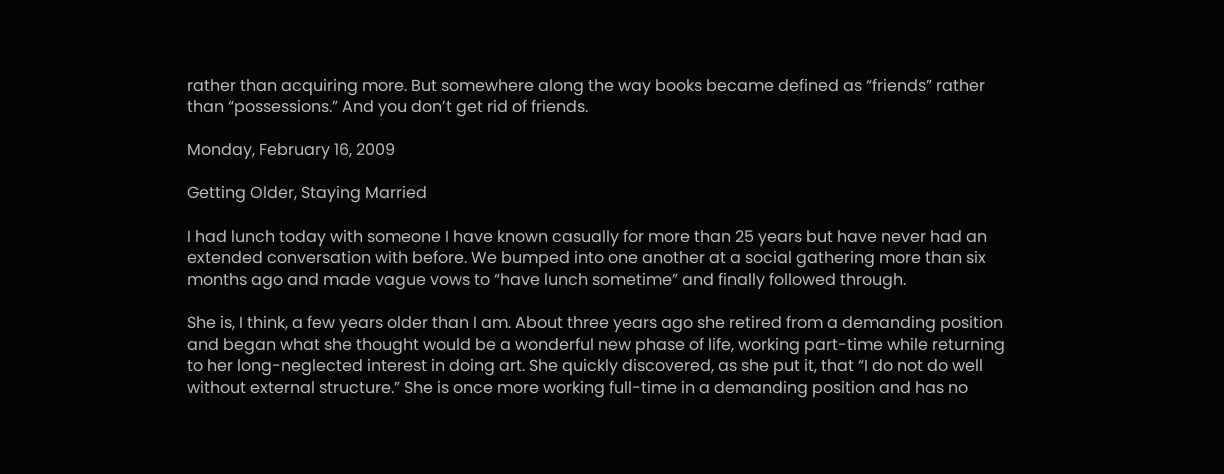rather than acquiring more. But somewhere along the way books became defined as “friends” rather than “possessions.” And you don’t get rid of friends.

Monday, February 16, 2009

Getting Older, Staying Married

I had lunch today with someone I have known casually for more than 25 years but have never had an extended conversation with before. We bumped into one another at a social gathering more than six months ago and made vague vows to “have lunch sometime” and finally followed through.

She is, I think, a few years older than I am. About three years ago she retired from a demanding position and began what she thought would be a wonderful new phase of life, working part-time while returning to her long-neglected interest in doing art. She quickly discovered, as she put it, that “I do not do well without external structure.” She is once more working full-time in a demanding position and has no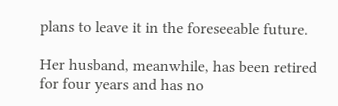plans to leave it in the foreseeable future.

Her husband, meanwhile, has been retired for four years and has no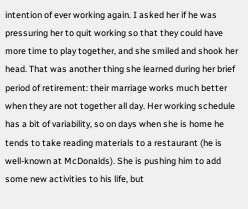intention of ever working again. I asked her if he was pressuring her to quit working so that they could have more time to play together, and she smiled and shook her head. That was another thing she learned during her brief period of retirement: their marriage works much better when they are not together all day. Her working schedule has a bit of variability, so on days when she is home he tends to take reading materials to a restaurant (he is well-known at McDonalds). She is pushing him to add some new activities to his life, but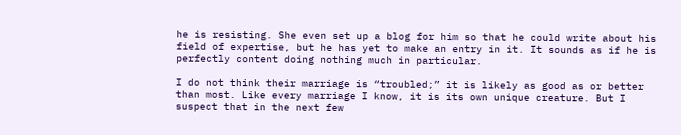he is resisting. She even set up a blog for him so that he could write about his field of expertise, but he has yet to make an entry in it. It sounds as if he is perfectly content doing nothing much in particular.

I do not think their marriage is “troubled;” it is likely as good as or better than most. Like every marriage I know, it is its own unique creature. But I suspect that in the next few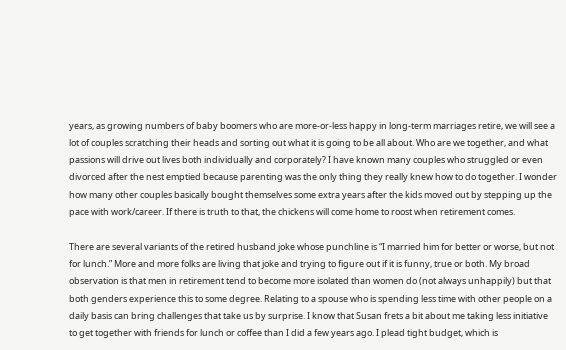years, as growing numbers of baby boomers who are more-or-less happy in long-term marriages retire, we will see a lot of couples scratching their heads and sorting out what it is going to be all about. Who are we together, and what passions will drive out lives both individually and corporately? I have known many couples who struggled or even divorced after the nest emptied because parenting was the only thing they really knew how to do together. I wonder how many other couples basically bought themselves some extra years after the kids moved out by stepping up the pace with work/career. If there is truth to that, the chickens will come home to roost when retirement comes.

There are several variants of the retired husband joke whose punchline is “I married him for better or worse, but not for lunch.” More and more folks are living that joke and trying to figure out if it is funny, true or both. My broad observation is that men in retirement tend to become more isolated than women do (not always unhappily) but that both genders experience this to some degree. Relating to a spouse who is spending less time with other people on a daily basis can bring challenges that take us by surprise. I know that Susan frets a bit about me taking less initiative to get together with friends for lunch or coffee than I did a few years ago. I plead tight budget, which is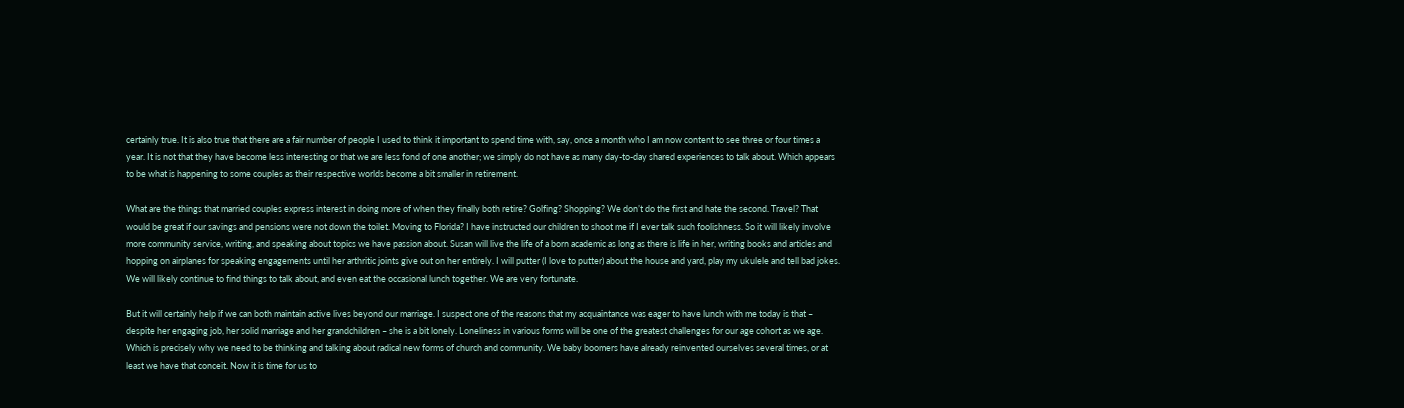certainly true. It is also true that there are a fair number of people I used to think it important to spend time with, say, once a month who I am now content to see three or four times a year. It is not that they have become less interesting or that we are less fond of one another; we simply do not have as many day-to-day shared experiences to talk about. Which appears to be what is happening to some couples as their respective worlds become a bit smaller in retirement.

What are the things that married couples express interest in doing more of when they finally both retire? Golfing? Shopping? We don’t do the first and hate the second. Travel? That would be great if our savings and pensions were not down the toilet. Moving to Florida? I have instructed our children to shoot me if I ever talk such foolishness. So it will likely involve more community service, writing, and speaking about topics we have passion about. Susan will live the life of a born academic as long as there is life in her, writing books and articles and hopping on airplanes for speaking engagements until her arthritic joints give out on her entirely. I will putter (I love to putter) about the house and yard, play my ukulele and tell bad jokes. We will likely continue to find things to talk about, and even eat the occasional lunch together. We are very fortunate.

But it will certainly help if we can both maintain active lives beyond our marriage. I suspect one of the reasons that my acquaintance was eager to have lunch with me today is that – despite her engaging job, her solid marriage and her grandchildren – she is a bit lonely. Loneliness in various forms will be one of the greatest challenges for our age cohort as we age. Which is precisely why we need to be thinking and talking about radical new forms of church and community. We baby boomers have already reinvented ourselves several times, or at least we have that conceit. Now it is time for us to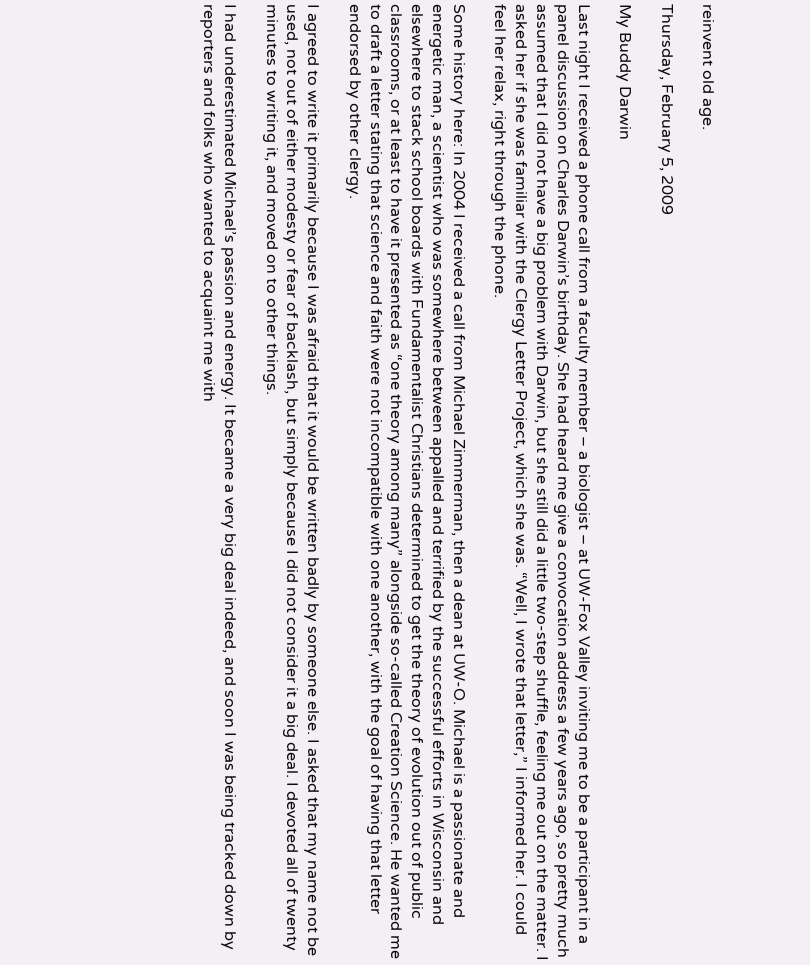reinvent old age.

Thursday, February 5, 2009

My Buddy Darwin

Last night I received a phone call from a faculty member – a biologist – at UW-Fox Valley inviting me to be a participant in a panel discussion on Charles Darwin’s birthday. She had heard me give a convocation address a few years ago, so pretty much assumed that I did not have a big problem with Darwin, but she still did a little two-step shuffle, feeling me out on the matter. I asked her if she was familiar with the Clergy Letter Project, which she was. “Well, I wrote that letter,” I informed her. I could feel her relax, right through the phone.

Some history here: In 2004 I received a call from Michael Zimmerman, then a dean at UW-O. Michael is a passionate and energetic man, a scientist who was somewhere between appalled and terrified by the successful efforts in Wisconsin and elsewhere to stack school boards with Fundamentalist Christians determined to get the theory of evolution out of public classrooms, or at least to have it presented as “one theory among many” alongside so-called Creation Science. He wanted me to draft a letter stating that science and faith were not incompatible with one another, with the goal of having that letter endorsed by other clergy.

I agreed to write it primarily because I was afraid that it would be written badly by someone else. I asked that my name not be used, not out of either modesty or fear of backlash, but simply because I did not consider it a big deal. I devoted all of twenty minutes to writing it, and moved on to other things.

I had underestimated Michael’s passion and energy. It became a very big deal indeed, and soon I was being tracked down by reporters and folks who wanted to acquaint me with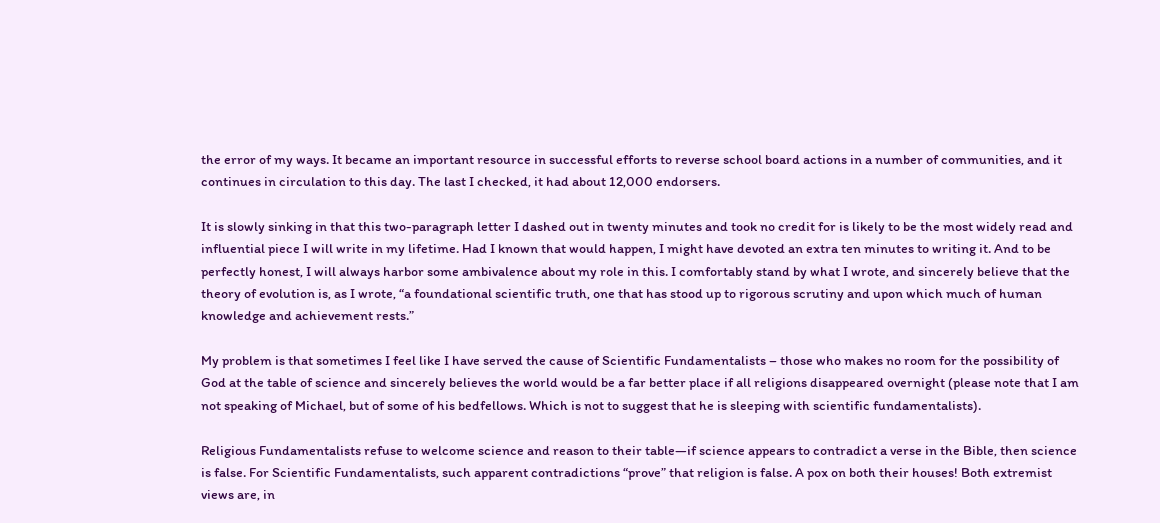the error of my ways. It became an important resource in successful efforts to reverse school board actions in a number of communities, and it continues in circulation to this day. The last I checked, it had about 12,000 endorsers.

It is slowly sinking in that this two-paragraph letter I dashed out in twenty minutes and took no credit for is likely to be the most widely read and influential piece I will write in my lifetime. Had I known that would happen, I might have devoted an extra ten minutes to writing it. And to be perfectly honest, I will always harbor some ambivalence about my role in this. I comfortably stand by what I wrote, and sincerely believe that the theory of evolution is, as I wrote, “a foundational scientific truth, one that has stood up to rigorous scrutiny and upon which much of human knowledge and achievement rests.”

My problem is that sometimes I feel like I have served the cause of Scientific Fundamentalists – those who makes no room for the possibility of God at the table of science and sincerely believes the world would be a far better place if all religions disappeared overnight (please note that I am not speaking of Michael, but of some of his bedfellows. Which is not to suggest that he is sleeping with scientific fundamentalists).

Religious Fundamentalists refuse to welcome science and reason to their table—if science appears to contradict a verse in the Bible, then science is false. For Scientific Fundamentalists, such apparent contradictions “prove” that religion is false. A pox on both their houses! Both extremist views are, in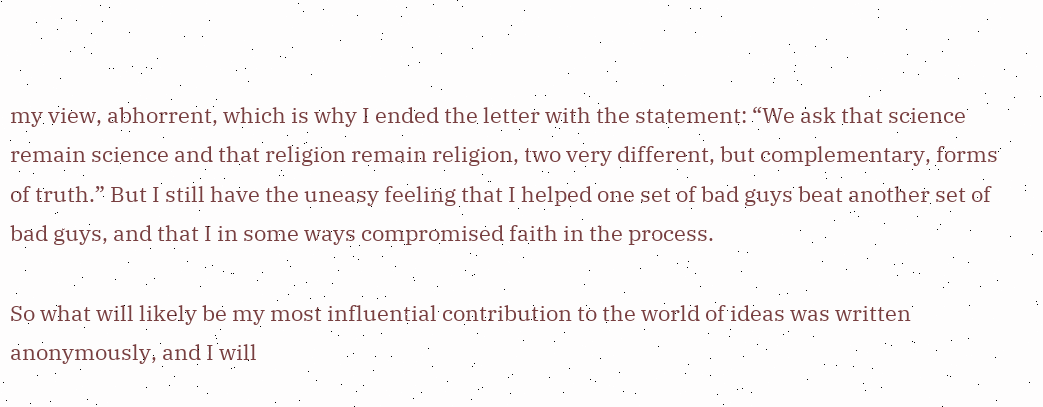my view, abhorrent, which is why I ended the letter with the statement: “We ask that science remain science and that religion remain religion, two very different, but complementary, forms of truth.” But I still have the uneasy feeling that I helped one set of bad guys beat another set of bad guys, and that I in some ways compromised faith in the process.

So what will likely be my most influential contribution to the world of ideas was written anonymously, and I will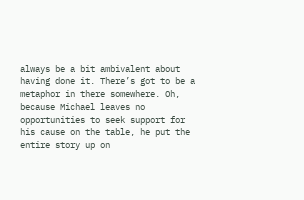always be a bit ambivalent about having done it. There’s got to be a metaphor in there somewhere. Oh, because Michael leaves no opportunities to seek support for his cause on the table, he put the entire story up on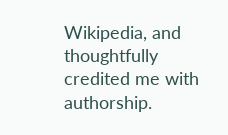Wikipedia, and thoughtfully credited me with authorship.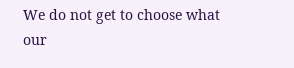We do not get to choose what our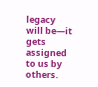legacy will be—it gets assigned to us by others.